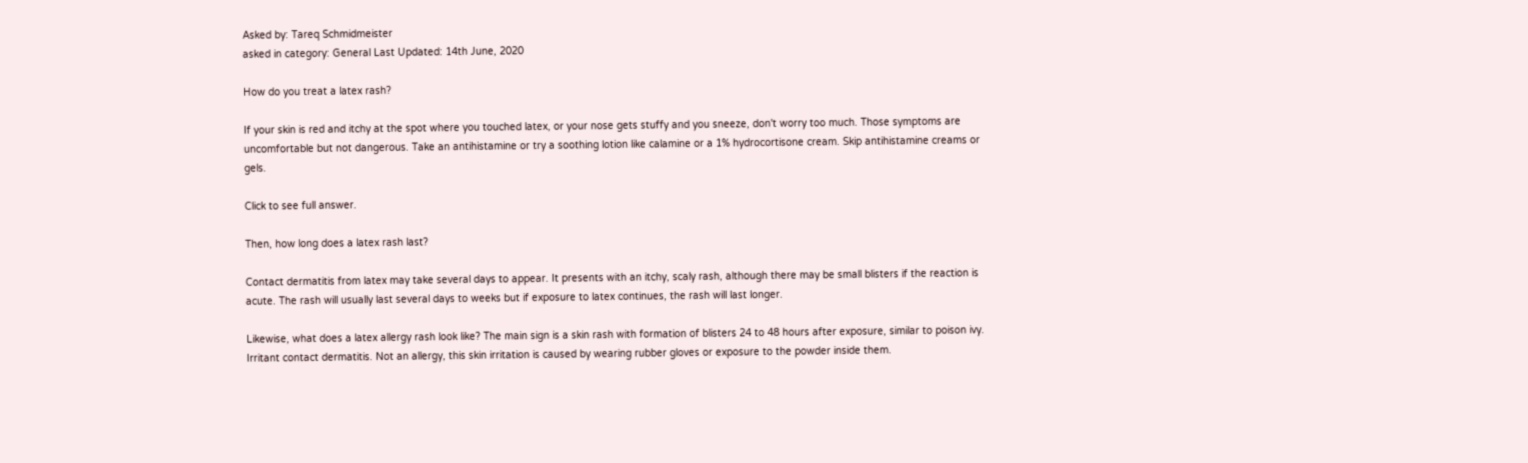Asked by: Tareq Schmidmeister
asked in category: General Last Updated: 14th June, 2020

How do you treat a latex rash?

If your skin is red and itchy at the spot where you touched latex, or your nose gets stuffy and you sneeze, don't worry too much. Those symptoms are uncomfortable but not dangerous. Take an antihistamine or try a soothing lotion like calamine or a 1% hydrocortisone cream. Skip antihistamine creams or gels.

Click to see full answer.

Then, how long does a latex rash last?

Contact dermatitis from latex may take several days to appear. It presents with an itchy, scaly rash, although there may be small blisters if the reaction is acute. The rash will usually last several days to weeks but if exposure to latex continues, the rash will last longer.

Likewise, what does a latex allergy rash look like? The main sign is a skin rash with formation of blisters 24 to 48 hours after exposure, similar to poison ivy. Irritant contact dermatitis. Not an allergy, this skin irritation is caused by wearing rubber gloves or exposure to the powder inside them.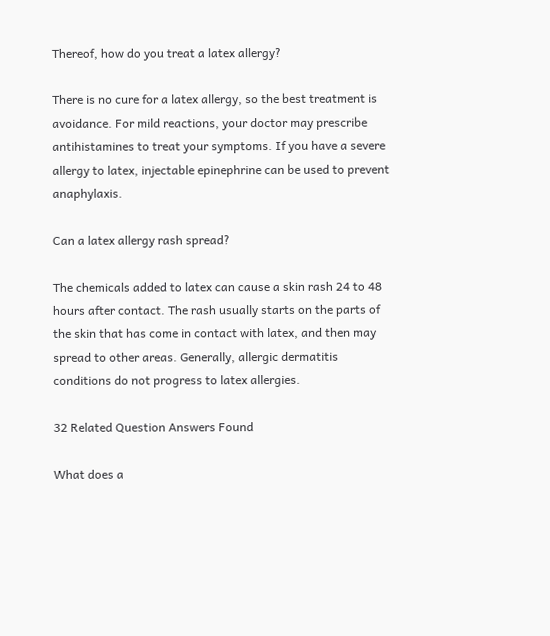Thereof, how do you treat a latex allergy?

There is no cure for a latex allergy, so the best treatment is avoidance. For mild reactions, your doctor may prescribe antihistamines to treat your symptoms. If you have a severe allergy to latex, injectable epinephrine can be used to prevent anaphylaxis.

Can a latex allergy rash spread?

The chemicals added to latex can cause a skin rash 24 to 48 hours after contact. The rash usually starts on the parts of the skin that has come in contact with latex, and then may spread to other areas. Generally, allergic dermatitis conditions do not progress to latex allergies.

32 Related Question Answers Found

What does a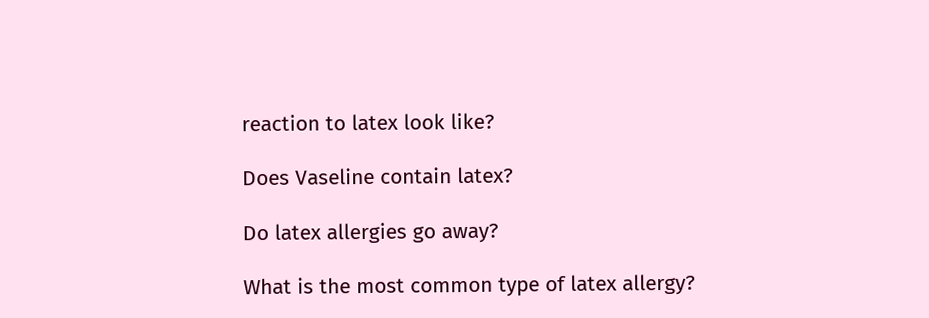reaction to latex look like?

Does Vaseline contain latex?

Do latex allergies go away?

What is the most common type of latex allergy?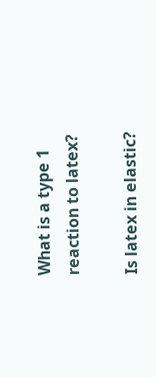What is a type 1 reaction to latex?

Is latex in elastic?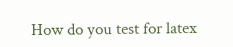How do you test for latex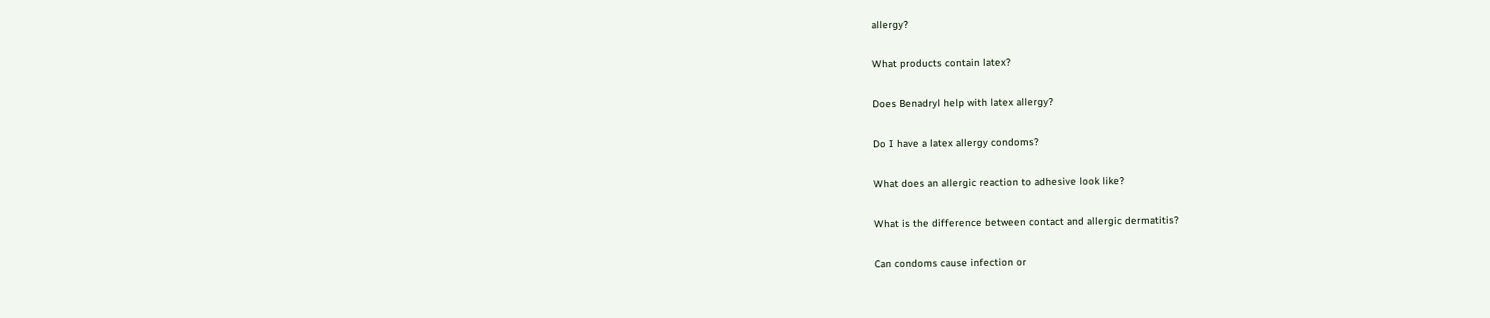allergy?

What products contain latex?

Does Benadryl help with latex allergy?

Do I have a latex allergy condoms?

What does an allergic reaction to adhesive look like?

What is the difference between contact and allergic dermatitis?

Can condoms cause infection or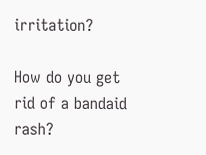irritation?

How do you get rid of a bandaid rash?